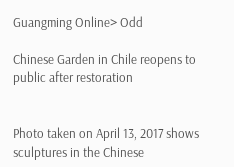Guangming Online> Odd

Chinese Garden in Chile reopens to public after restoration


Photo taken on April 13, 2017 shows sculptures in the Chinese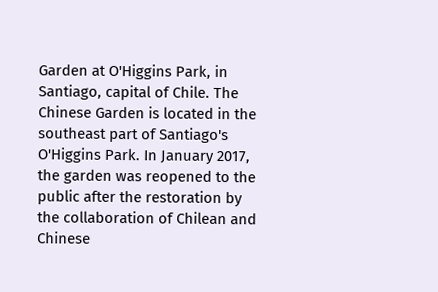Garden at O'Higgins Park, in Santiago, capital of Chile. The Chinese Garden is located in the southeast part of Santiago's O'Higgins Park. In January 2017, the garden was reopened to the public after the restoration by the collaboration of Chilean and Chinese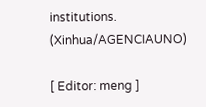institutions. (Xinhua/AGENCIAUNO)

[ Editor: meng ]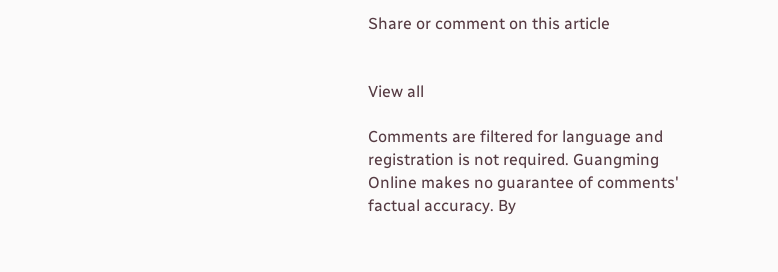Share or comment on this article


View all

Comments are filtered for language and registration is not required. Guangming Online makes no guarantee of comments' factual accuracy. By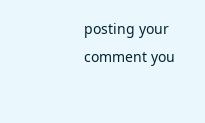posting your comment you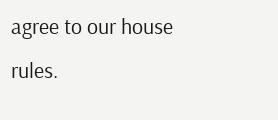agree to our house rules.